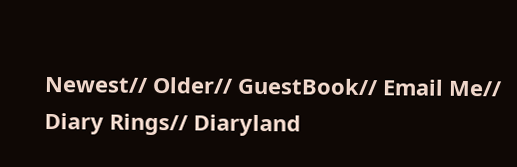Newest// Older// GuestBook// Email Me// Diary Rings// Diaryland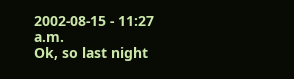2002-08-15 - 11:27 a.m.
Ok, so last night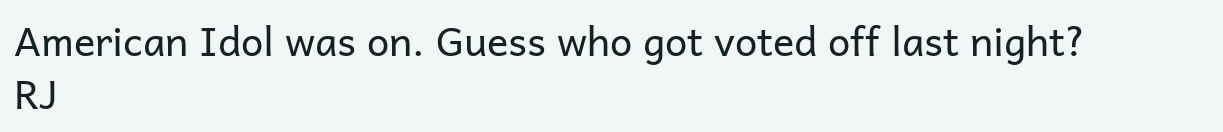American Idol was on. Guess who got voted off last night? RJ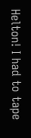Helton! I had to tape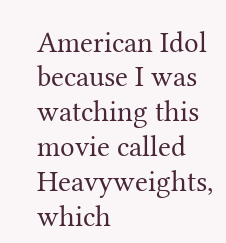American Idol because I was watching this movie called Heavyweights, which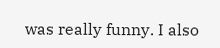was really funny. I also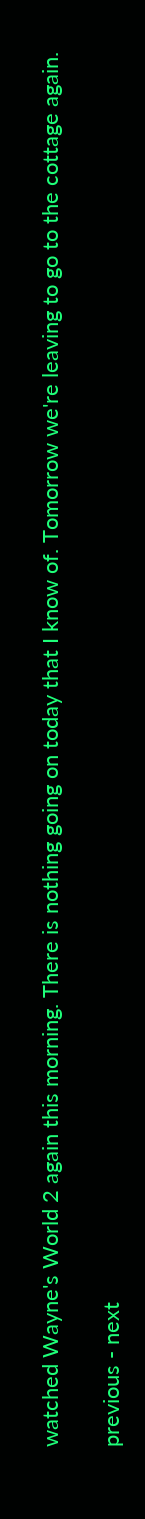watched Wayne's World 2 again this morning. There is nothing going on today that I know of. Tomorrow we're leaving to go to the cottage again.

previous - next